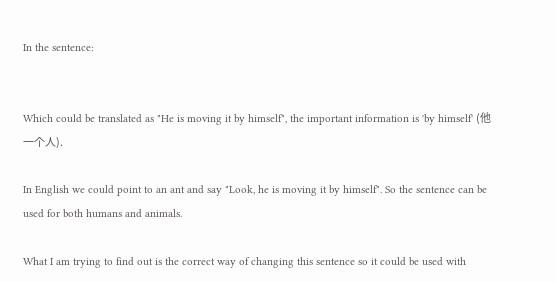In the sentence:


Which could be translated as "He is moving it by himself", the important information is 'by himself' (他一个人).

In English we could point to an ant and say "Look, he is moving it by himself". So the sentence can be used for both humans and animals.

What I am trying to find out is the correct way of changing this sentence so it could be used with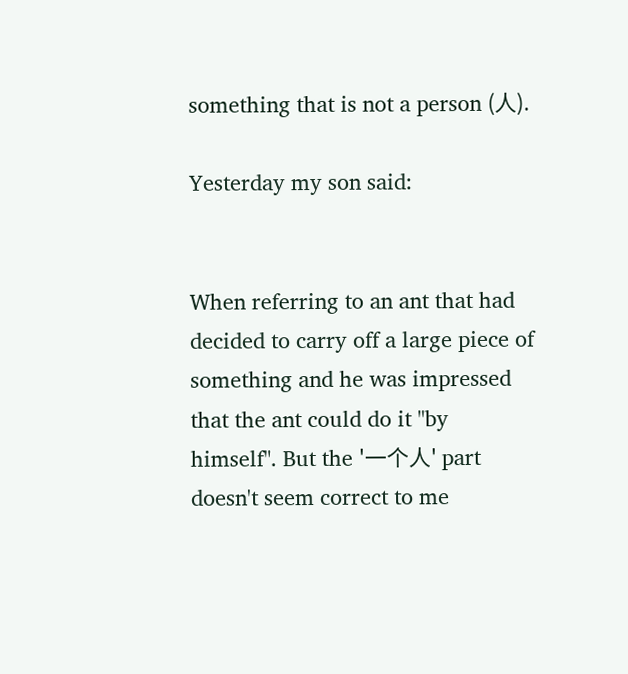something that is not a person (人).

Yesterday my son said:


When referring to an ant that had decided to carry off a large piece of something and he was impressed that the ant could do it "by himself". But the '一个人' part doesn't seem correct to me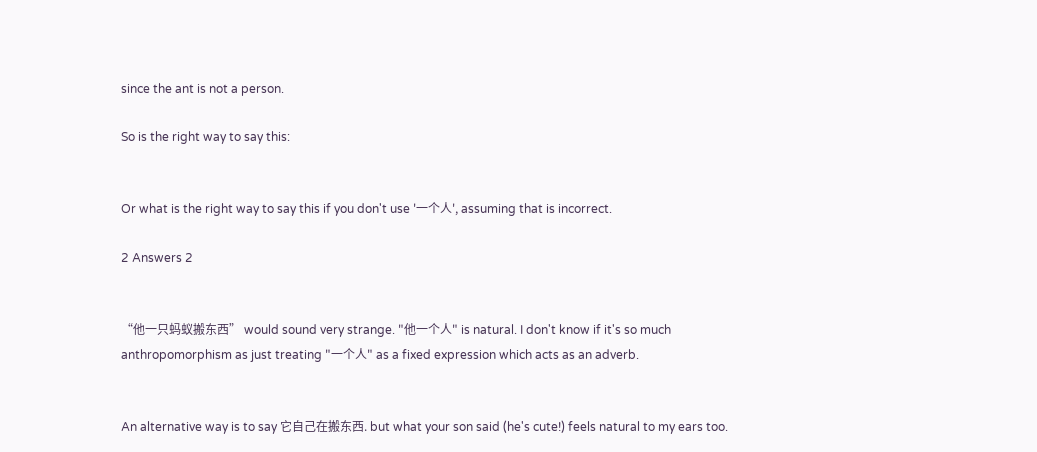since the ant is not a person.

So is the right way to say this:


Or what is the right way to say this if you don't use '一个人', assuming that is incorrect.

2 Answers 2


“他一只蚂蚁搬东西” would sound very strange. "他一个人" is natural. I don't know if it's so much anthropomorphism as just treating "一个人" as a fixed expression which acts as an adverb.


An alternative way is to say 它自己在搬东西. but what your son said (he's cute!) feels natural to my ears too.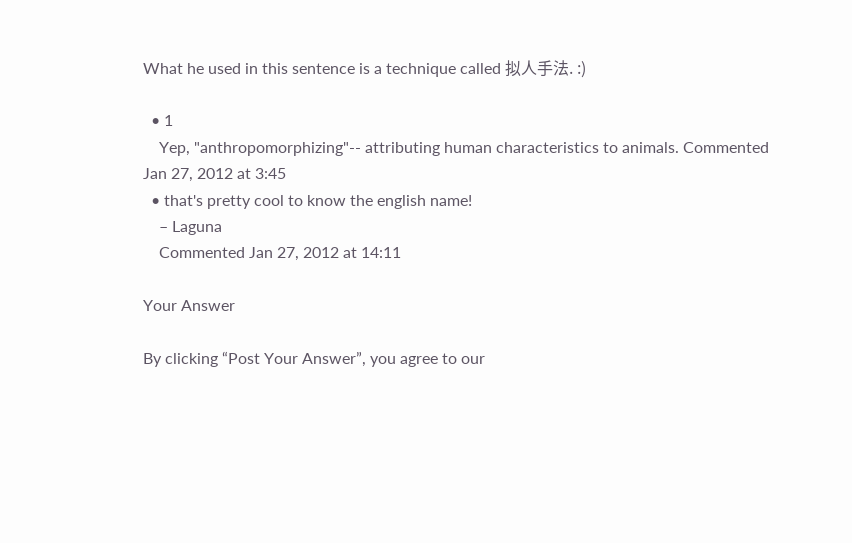What he used in this sentence is a technique called 拟人手法. :)

  • 1
    Yep, "anthropomorphizing"-- attributing human characteristics to animals. Commented Jan 27, 2012 at 3:45
  • that's pretty cool to know the english name!
    – Laguna
    Commented Jan 27, 2012 at 14:11

Your Answer

By clicking “Post Your Answer”, you agree to our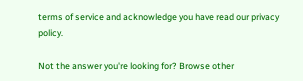terms of service and acknowledge you have read our privacy policy.

Not the answer you're looking for? Browse other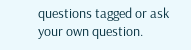questions tagged or ask your own question.